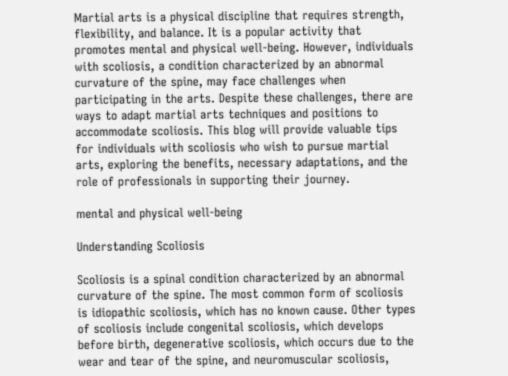Martial arts is a physical discipline that requires strength, flexibility, and balance. It is a popular activity that promotes mental and physical well-being. However, individuals with scoliosis, a condition characterized by an abnormal curvature of the spine, may face challenges when participating in the arts. Despite these challenges, there are ways to adapt martial arts techniques and positions to accommodate scoliosis. This blog will provide valuable tips for individuals with scoliosis who wish to pursue martial arts, exploring the benefits, necessary adaptations, and the role of professionals in supporting their journey.

mental and physical well-being

Understanding Scoliosis

Scoliosis is a spinal condition characterized by an abnormal curvature of the spine. The most common form of scoliosis is idiopathic scoliosis, which has no known cause. Other types of scoliosis include congenital scoliosis, which develops before birth, degenerative scoliosis, which occurs due to the wear and tear of the spine, and neuromuscular scoliosis,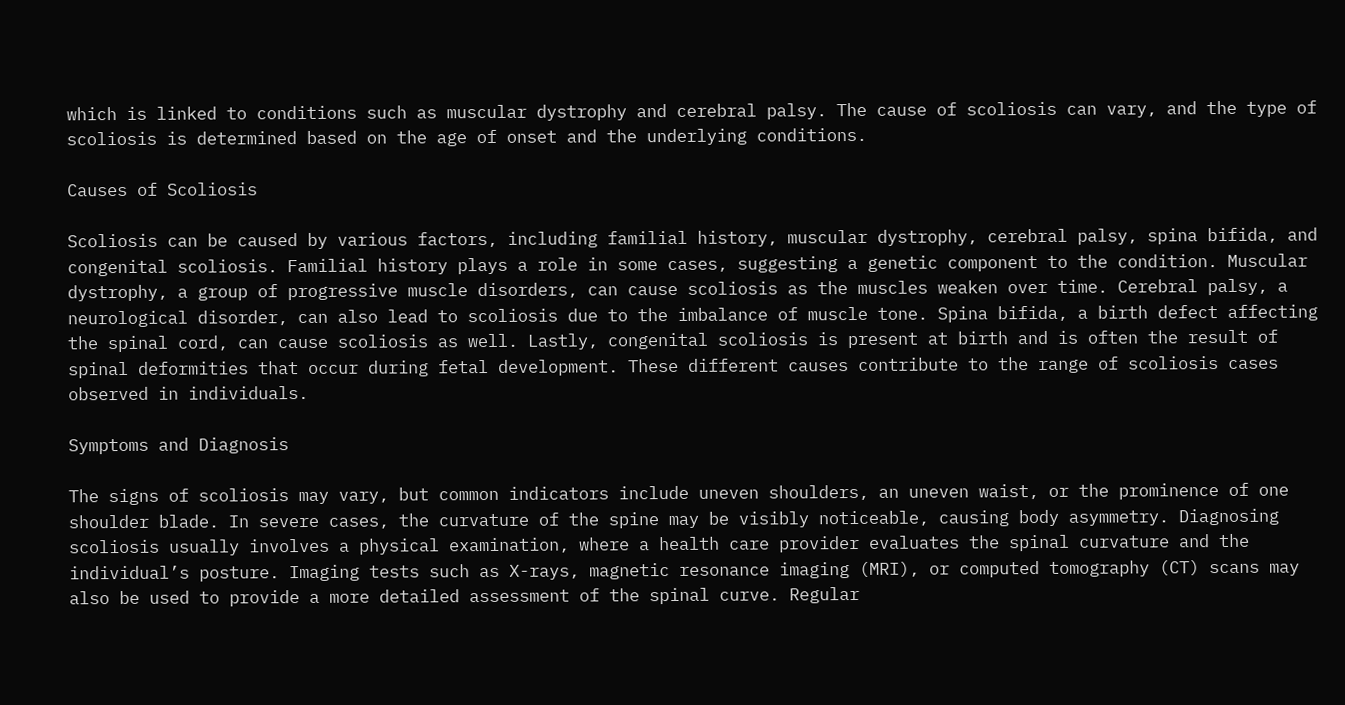which is linked to conditions such as muscular dystrophy and cerebral palsy. The cause of scoliosis can vary, and the type of scoliosis is determined based on the age of onset and the underlying conditions.

Causes of Scoliosis

Scoliosis can be caused by various factors, including familial history, muscular dystrophy, cerebral palsy, spina bifida, and congenital scoliosis. Familial history plays a role in some cases, suggesting a genetic component to the condition. Muscular dystrophy, a group of progressive muscle disorders, can cause scoliosis as the muscles weaken over time. Cerebral palsy, a neurological disorder, can also lead to scoliosis due to the imbalance of muscle tone. Spina bifida, a birth defect affecting the spinal cord, can cause scoliosis as well. Lastly, congenital scoliosis is present at birth and is often the result of spinal deformities that occur during fetal development. These different causes contribute to the range of scoliosis cases observed in individuals.

Symptoms and Diagnosis

The signs of scoliosis may vary, but common indicators include uneven shoulders, an uneven waist, or the prominence of one shoulder blade. In severe cases, the curvature of the spine may be visibly noticeable, causing body asymmetry. Diagnosing scoliosis usually involves a physical examination, where a health care provider evaluates the spinal curvature and the individual’s posture. Imaging tests such as X-rays, magnetic resonance imaging (MRI), or computed tomography (CT) scans may also be used to provide a more detailed assessment of the spinal curve. Regular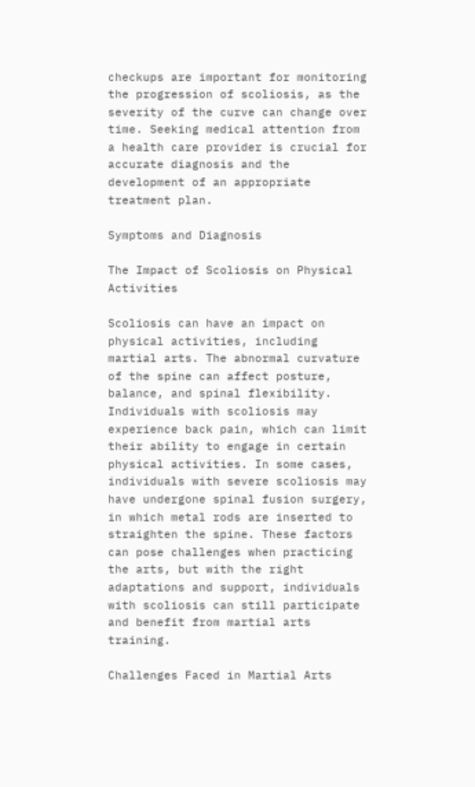checkups are important for monitoring the progression of scoliosis, as the severity of the curve can change over time. Seeking medical attention from a health care provider is crucial for accurate diagnosis and the development of an appropriate treatment plan.

Symptoms and Diagnosis

The Impact of Scoliosis on Physical Activities

Scoliosis can have an impact on physical activities, including martial arts. The abnormal curvature of the spine can affect posture, balance, and spinal flexibility. Individuals with scoliosis may experience back pain, which can limit their ability to engage in certain physical activities. In some cases, individuals with severe scoliosis may have undergone spinal fusion surgery, in which metal rods are inserted to straighten the spine. These factors can pose challenges when practicing the arts, but with the right adaptations and support, individuals with scoliosis can still participate and benefit from martial arts training.

Challenges Faced in Martial Arts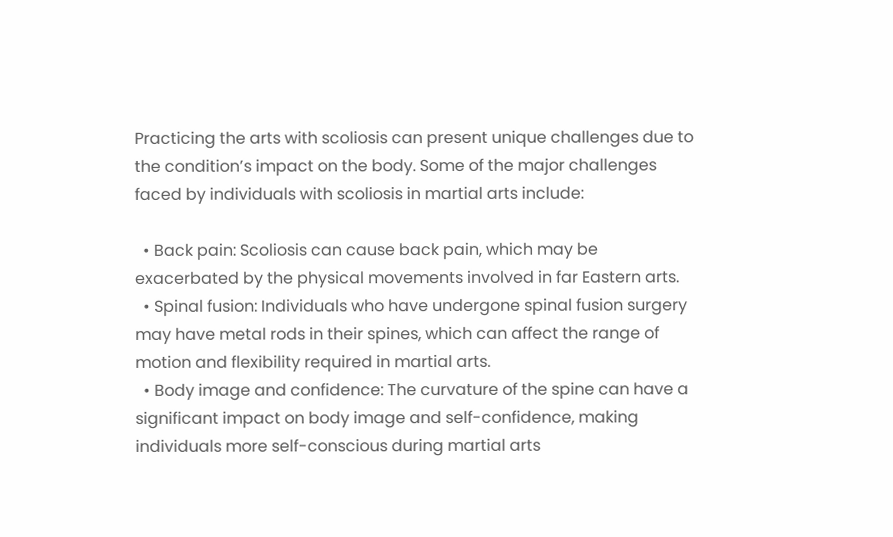Practicing the arts with scoliosis can present unique challenges due to the condition’s impact on the body. Some of the major challenges faced by individuals with scoliosis in martial arts include:

  • Back pain: Scoliosis can cause back pain, which may be exacerbated by the physical movements involved in far Eastern arts.
  • Spinal fusion: Individuals who have undergone spinal fusion surgery may have metal rods in their spines, which can affect the range of motion and flexibility required in martial arts.
  • Body image and confidence: The curvature of the spine can have a significant impact on body image and self-confidence, making individuals more self-conscious during martial arts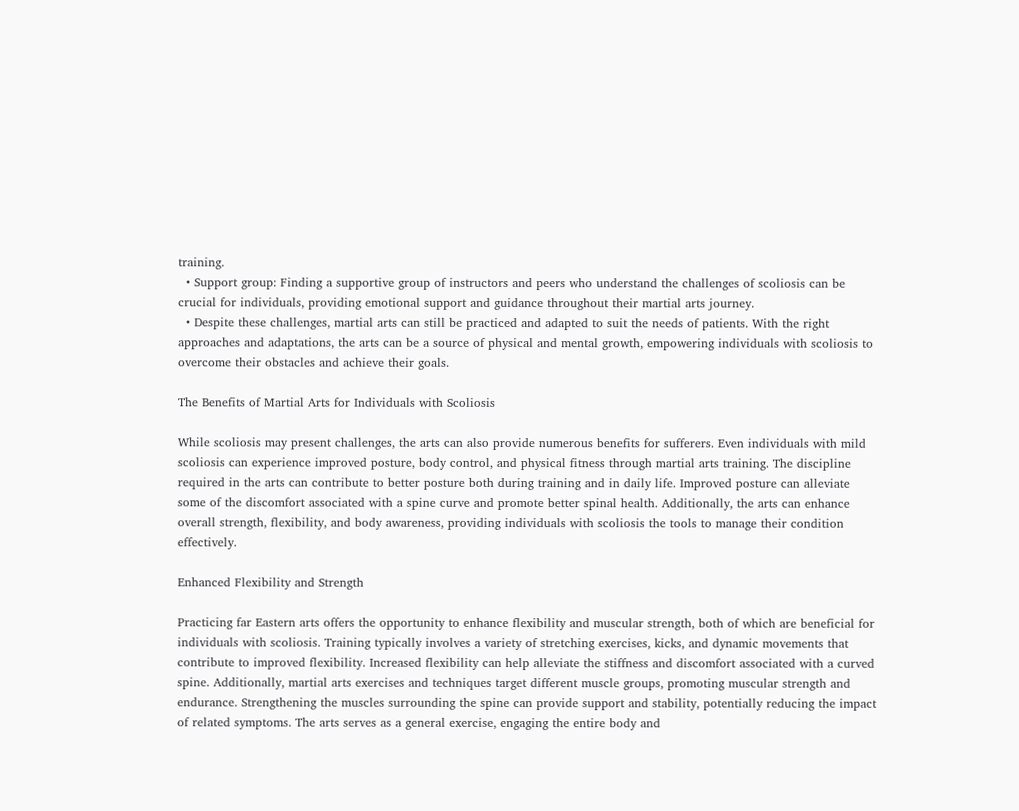training.
  • Support group: Finding a supportive group of instructors and peers who understand the challenges of scoliosis can be crucial for individuals, providing emotional support and guidance throughout their martial arts journey.
  • Despite these challenges, martial arts can still be practiced and adapted to suit the needs of patients. With the right approaches and adaptations, the arts can be a source of physical and mental growth, empowering individuals with scoliosis to overcome their obstacles and achieve their goals.

The Benefits of Martial Arts for Individuals with Scoliosis

While scoliosis may present challenges, the arts can also provide numerous benefits for sufferers. Even individuals with mild scoliosis can experience improved posture, body control, and physical fitness through martial arts training. The discipline required in the arts can contribute to better posture both during training and in daily life. Improved posture can alleviate some of the discomfort associated with a spine curve and promote better spinal health. Additionally, the arts can enhance overall strength, flexibility, and body awareness, providing individuals with scoliosis the tools to manage their condition effectively.

Enhanced Flexibility and Strength

Practicing far Eastern arts offers the opportunity to enhance flexibility and muscular strength, both of which are beneficial for individuals with scoliosis. Training typically involves a variety of stretching exercises, kicks, and dynamic movements that contribute to improved flexibility. Increased flexibility can help alleviate the stiffness and discomfort associated with a curved spine. Additionally, martial arts exercises and techniques target different muscle groups, promoting muscular strength and endurance. Strengthening the muscles surrounding the spine can provide support and stability, potentially reducing the impact of related symptoms. The arts serves as a general exercise, engaging the entire body and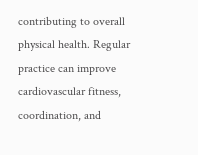contributing to overall physical health. Regular practice can improve cardiovascular fitness, coordination, and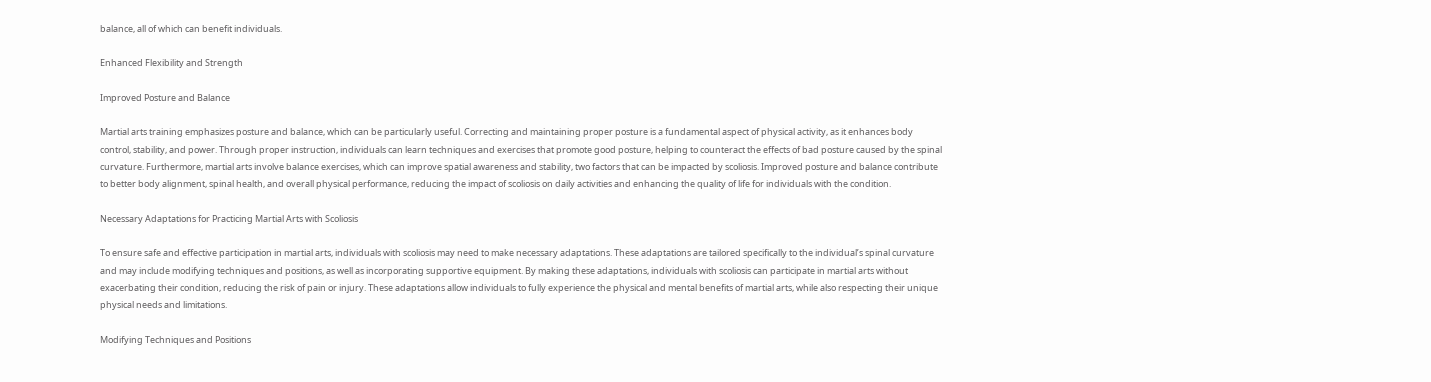balance, all of which can benefit individuals.

Enhanced Flexibility and Strength

Improved Posture and Balance

Martial arts training emphasizes posture and balance, which can be particularly useful. Correcting and maintaining proper posture is a fundamental aspect of physical activity, as it enhances body control, stability, and power. Through proper instruction, individuals can learn techniques and exercises that promote good posture, helping to counteract the effects of bad posture caused by the spinal curvature. Furthermore, martial arts involve balance exercises, which can improve spatial awareness and stability, two factors that can be impacted by scoliosis. Improved posture and balance contribute to better body alignment, spinal health, and overall physical performance, reducing the impact of scoliosis on daily activities and enhancing the quality of life for individuals with the condition.

Necessary Adaptations for Practicing Martial Arts with Scoliosis

To ensure safe and effective participation in martial arts, individuals with scoliosis may need to make necessary adaptations. These adaptations are tailored specifically to the individual’s spinal curvature and may include modifying techniques and positions, as well as incorporating supportive equipment. By making these adaptations, individuals with scoliosis can participate in martial arts without exacerbating their condition, reducing the risk of pain or injury. These adaptations allow individuals to fully experience the physical and mental benefits of martial arts, while also respecting their unique physical needs and limitations.

Modifying Techniques and Positions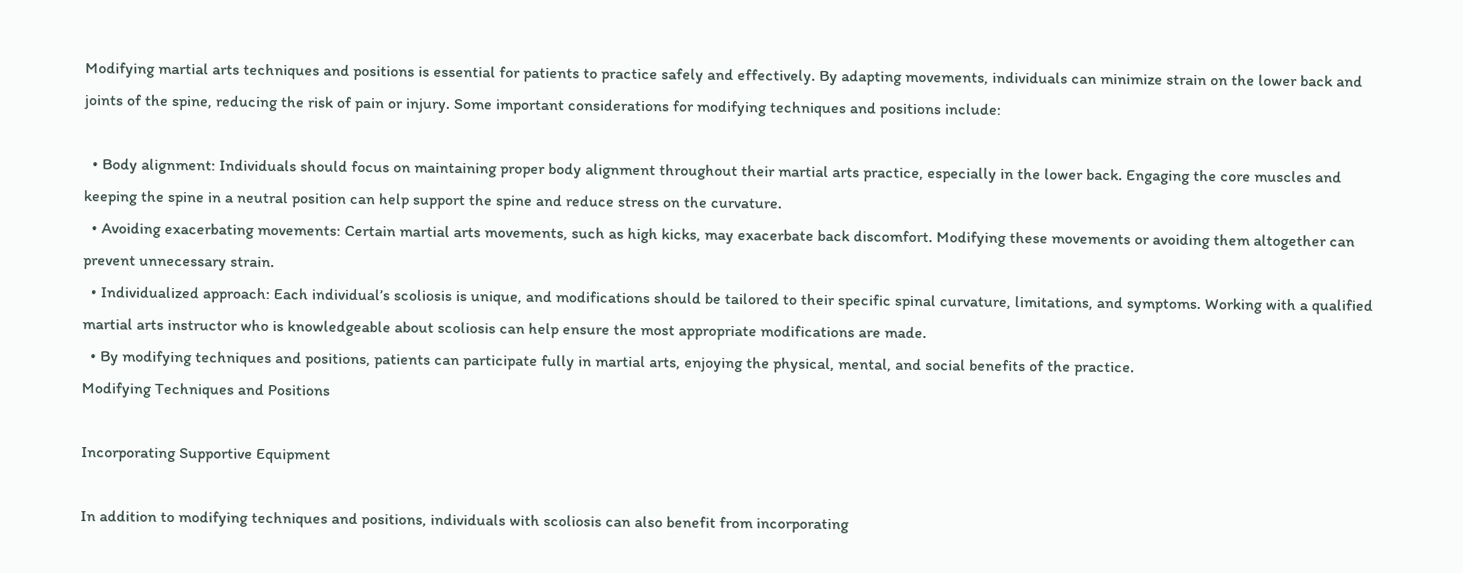Modifying martial arts techniques and positions is essential for patients to practice safely and effectively. By adapting movements, individuals can minimize strain on the lower back and joints of the spine, reducing the risk of pain or injury. Some important considerations for modifying techniques and positions include:

  • Body alignment: Individuals should focus on maintaining proper body alignment throughout their martial arts practice, especially in the lower back. Engaging the core muscles and keeping the spine in a neutral position can help support the spine and reduce stress on the curvature.
  • Avoiding exacerbating movements: Certain martial arts movements, such as high kicks, may exacerbate back discomfort. Modifying these movements or avoiding them altogether can prevent unnecessary strain.
  • Individualized approach: Each individual’s scoliosis is unique, and modifications should be tailored to their specific spinal curvature, limitations, and symptoms. Working with a qualified martial arts instructor who is knowledgeable about scoliosis can help ensure the most appropriate modifications are made.
  • By modifying techniques and positions, patients can participate fully in martial arts, enjoying the physical, mental, and social benefits of the practice.
Modifying Techniques and Positions

Incorporating Supportive Equipment

In addition to modifying techniques and positions, individuals with scoliosis can also benefit from incorporating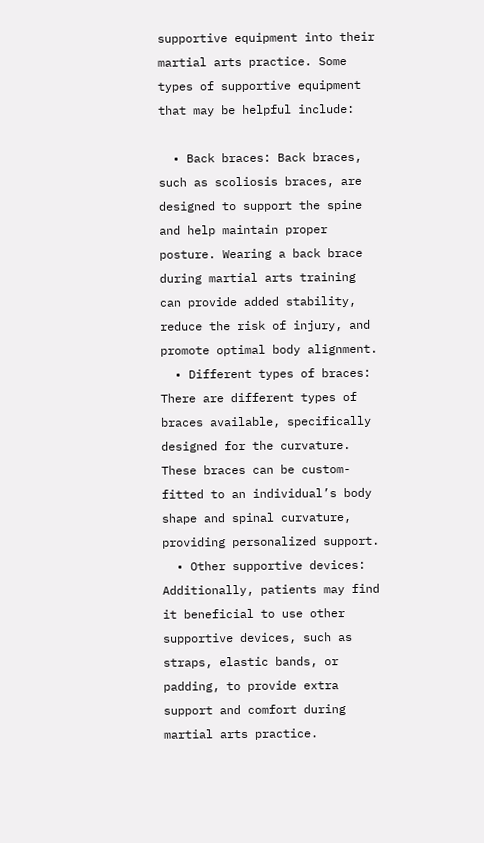supportive equipment into their martial arts practice. Some types of supportive equipment that may be helpful include:

  • Back braces: Back braces, such as scoliosis braces, are designed to support the spine and help maintain proper posture. Wearing a back brace during martial arts training can provide added stability, reduce the risk of injury, and promote optimal body alignment.
  • Different types of braces: There are different types of braces available, specifically designed for the curvature. These braces can be custom-fitted to an individual’s body shape and spinal curvature, providing personalized support.
  • Other supportive devices: Additionally, patients may find it beneficial to use other supportive devices, such as straps, elastic bands, or padding, to provide extra support and comfort during martial arts practice.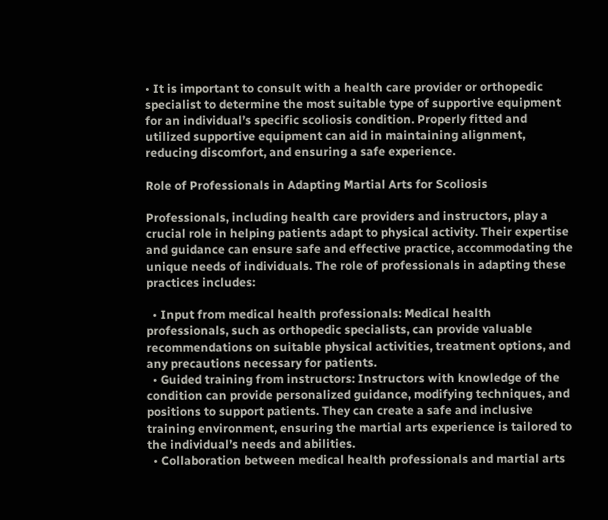• It is important to consult with a health care provider or orthopedic specialist to determine the most suitable type of supportive equipment for an individual’s specific scoliosis condition. Properly fitted and utilized supportive equipment can aid in maintaining alignment, reducing discomfort, and ensuring a safe experience.

Role of Professionals in Adapting Martial Arts for Scoliosis

Professionals, including health care providers and instructors, play a crucial role in helping patients adapt to physical activity. Their expertise and guidance can ensure safe and effective practice, accommodating the unique needs of individuals. The role of professionals in adapting these practices includes:

  • Input from medical health professionals: Medical health professionals, such as orthopedic specialists, can provide valuable recommendations on suitable physical activities, treatment options, and any precautions necessary for patients.
  • Guided training from instructors: Instructors with knowledge of the condition can provide personalized guidance, modifying techniques, and positions to support patients. They can create a safe and inclusive training environment, ensuring the martial arts experience is tailored to the individual’s needs and abilities.
  • Collaboration between medical health professionals and martial arts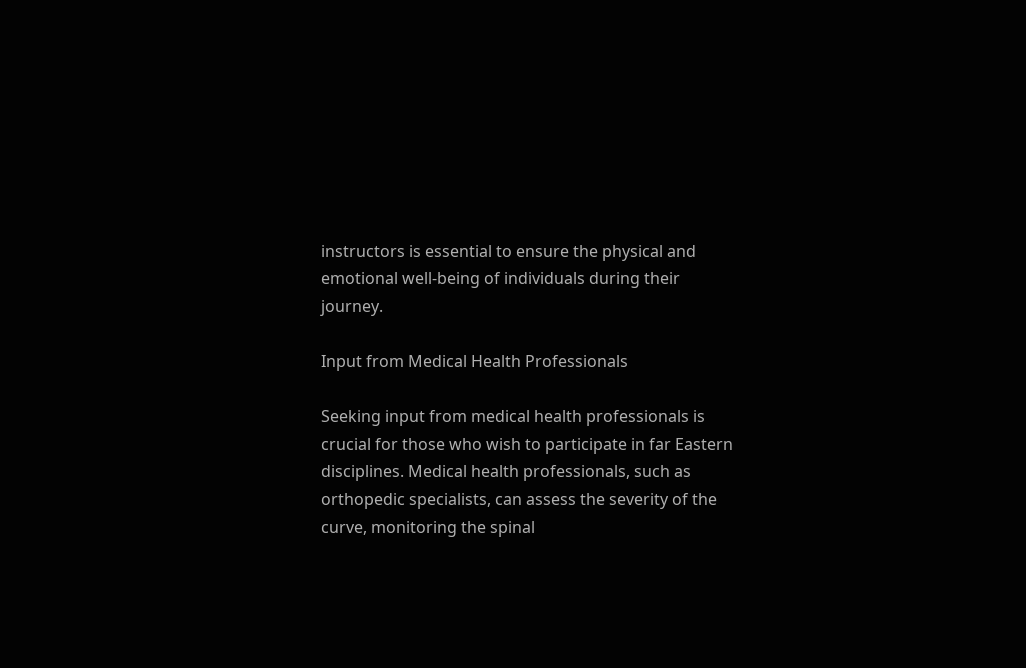instructors is essential to ensure the physical and emotional well-being of individuals during their journey.

Input from Medical Health Professionals

Seeking input from medical health professionals is crucial for those who wish to participate in far Eastern disciplines. Medical health professionals, such as orthopedic specialists, can assess the severity of the curve, monitoring the spinal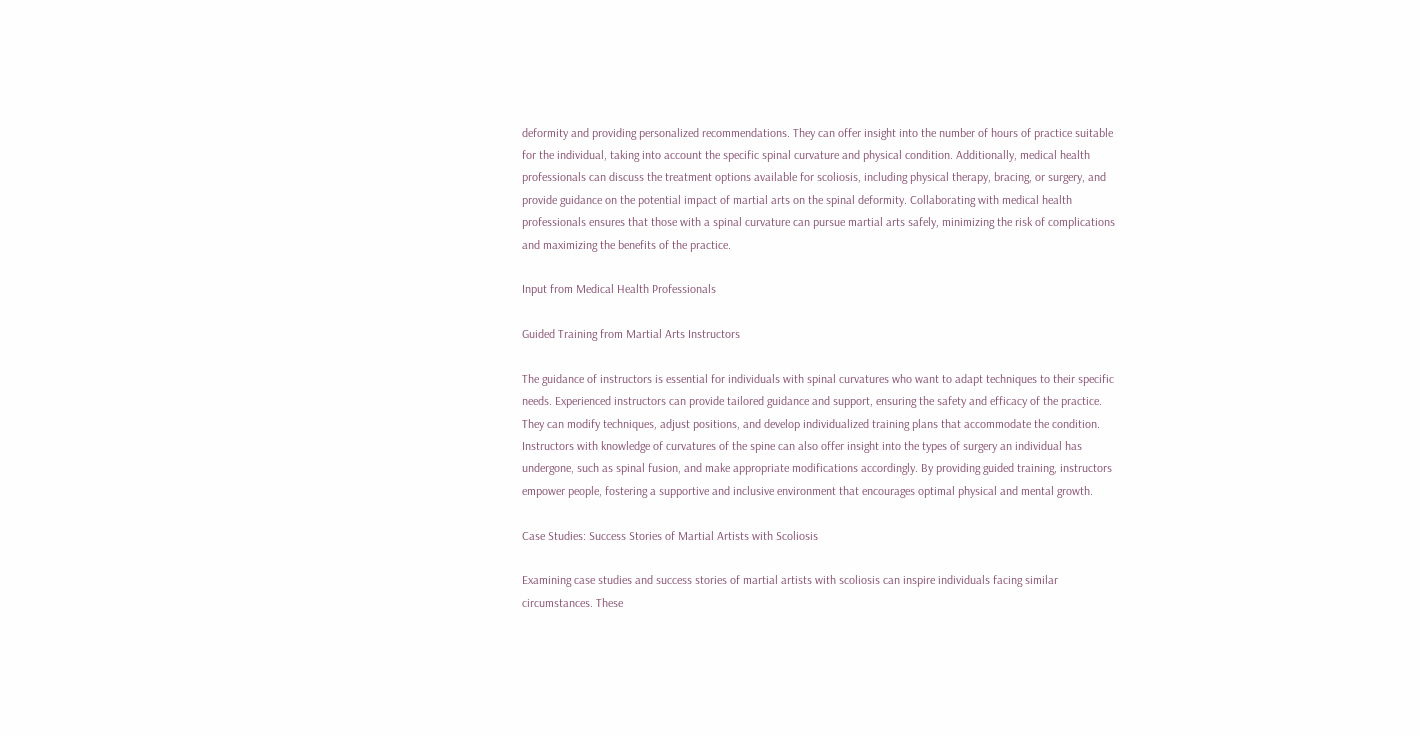deformity and providing personalized recommendations. They can offer insight into the number of hours of practice suitable for the individual, taking into account the specific spinal curvature and physical condition. Additionally, medical health professionals can discuss the treatment options available for scoliosis, including physical therapy, bracing, or surgery, and provide guidance on the potential impact of martial arts on the spinal deformity. Collaborating with medical health professionals ensures that those with a spinal curvature can pursue martial arts safely, minimizing the risk of complications and maximizing the benefits of the practice.

Input from Medical Health Professionals

Guided Training from Martial Arts Instructors

The guidance of instructors is essential for individuals with spinal curvatures who want to adapt techniques to their specific needs. Experienced instructors can provide tailored guidance and support, ensuring the safety and efficacy of the practice. They can modify techniques, adjust positions, and develop individualized training plans that accommodate the condition. Instructors with knowledge of curvatures of the spine can also offer insight into the types of surgery an individual has undergone, such as spinal fusion, and make appropriate modifications accordingly. By providing guided training, instructors empower people, fostering a supportive and inclusive environment that encourages optimal physical and mental growth.

Case Studies: Success Stories of Martial Artists with Scoliosis

Examining case studies and success stories of martial artists with scoliosis can inspire individuals facing similar circumstances. These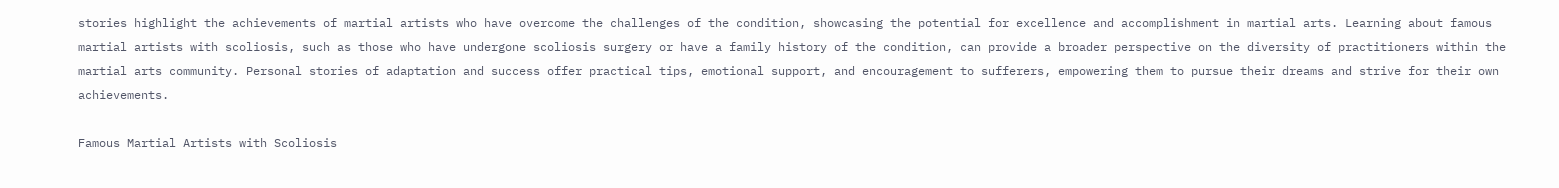stories highlight the achievements of martial artists who have overcome the challenges of the condition, showcasing the potential for excellence and accomplishment in martial arts. Learning about famous martial artists with scoliosis, such as those who have undergone scoliosis surgery or have a family history of the condition, can provide a broader perspective on the diversity of practitioners within the martial arts community. Personal stories of adaptation and success offer practical tips, emotional support, and encouragement to sufferers, empowering them to pursue their dreams and strive for their own achievements.

Famous Martial Artists with Scoliosis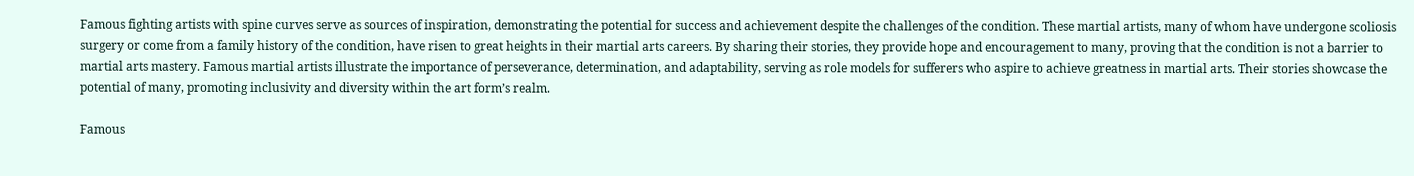Famous fighting artists with spine curves serve as sources of inspiration, demonstrating the potential for success and achievement despite the challenges of the condition. These martial artists, many of whom have undergone scoliosis surgery or come from a family history of the condition, have risen to great heights in their martial arts careers. By sharing their stories, they provide hope and encouragement to many, proving that the condition is not a barrier to martial arts mastery. Famous martial artists illustrate the importance of perseverance, determination, and adaptability, serving as role models for sufferers who aspire to achieve greatness in martial arts. Their stories showcase the potential of many, promoting inclusivity and diversity within the art form’s realm.

Famous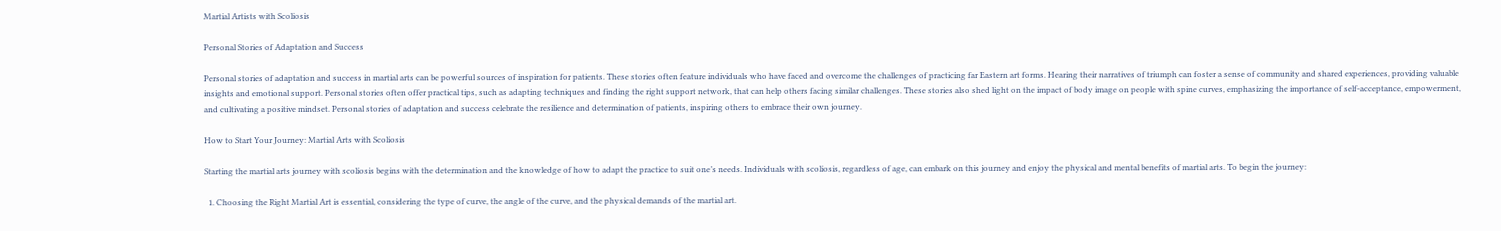Martial Artists with Scoliosis

Personal Stories of Adaptation and Success

Personal stories of adaptation and success in martial arts can be powerful sources of inspiration for patients. These stories often feature individuals who have faced and overcome the challenges of practicing far Eastern art forms. Hearing their narratives of triumph can foster a sense of community and shared experiences, providing valuable insights and emotional support. Personal stories often offer practical tips, such as adapting techniques and finding the right support network, that can help others facing similar challenges. These stories also shed light on the impact of body image on people with spine curves, emphasizing the importance of self-acceptance, empowerment, and cultivating a positive mindset. Personal stories of adaptation and success celebrate the resilience and determination of patients, inspiring others to embrace their own journey.

How to Start Your Journey: Martial Arts with Scoliosis

Starting the martial arts journey with scoliosis begins with the determination and the knowledge of how to adapt the practice to suit one’s needs. Individuals with scoliosis, regardless of age, can embark on this journey and enjoy the physical and mental benefits of martial arts. To begin the journey:

  1. Choosing the Right Martial Art is essential, considering the type of curve, the angle of the curve, and the physical demands of the martial art.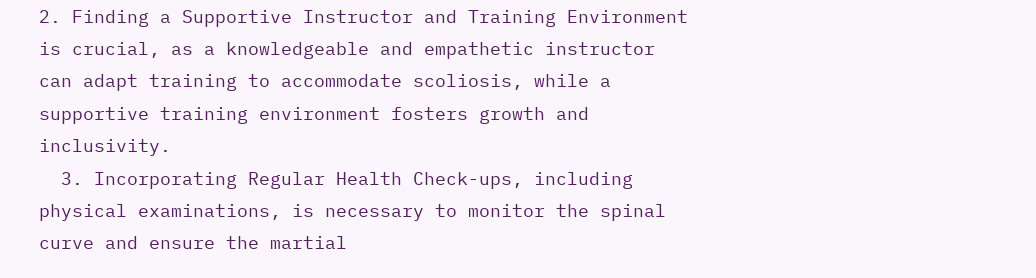2. Finding a Supportive Instructor and Training Environment is crucial, as a knowledgeable and empathetic instructor can adapt training to accommodate scoliosis, while a supportive training environment fosters growth and inclusivity.
  3. Incorporating Regular Health Check-ups, including physical examinations, is necessary to monitor the spinal curve and ensure the martial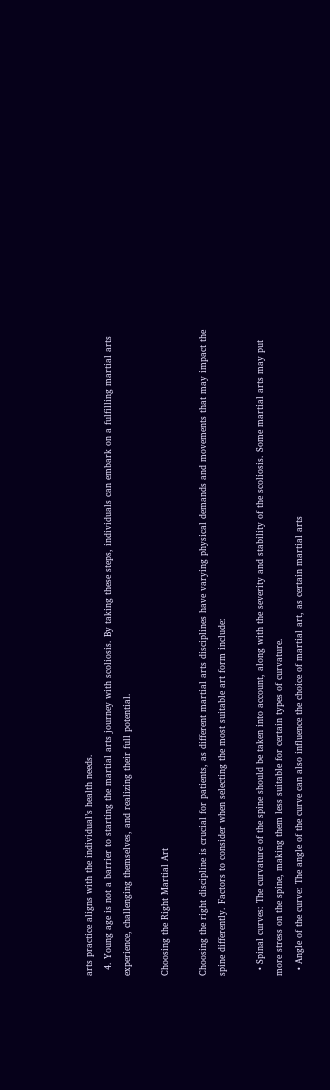arts practice aligns with the individual’s health needs.
  4. Young age is not a barrier to starting the martial arts journey with scoliosis. By taking these steps, individuals can embark on a fulfilling martial arts experience, challenging themselves, and realizing their full potential.

Choosing the Right Martial Art

Choosing the right discipline is crucial for patients, as different martial arts disciplines have varying physical demands and movements that may impact the spine differently. Factors to consider when selecting the most suitable art form include:

  • Spinal curves: The curvature of the spine should be taken into account, along with the severity and stability of the scoliosis. Some martial arts may put more stress on the spine, making them less suitable for certain types of curvature.
  • Angle of the curve: The angle of the curve can also influence the choice of martial art, as certain martial arts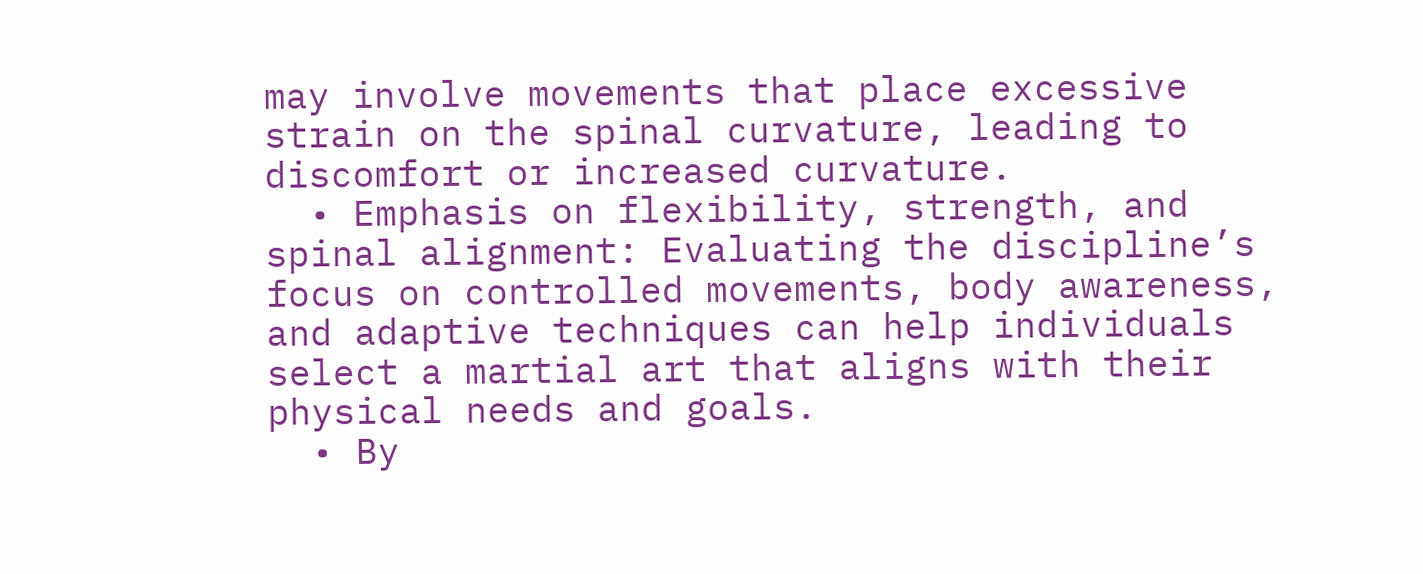may involve movements that place excessive strain on the spinal curvature, leading to discomfort or increased curvature.
  • Emphasis on flexibility, strength, and spinal alignment: Evaluating the discipline’s focus on controlled movements, body awareness, and adaptive techniques can help individuals select a martial art that aligns with their physical needs and goals.
  • By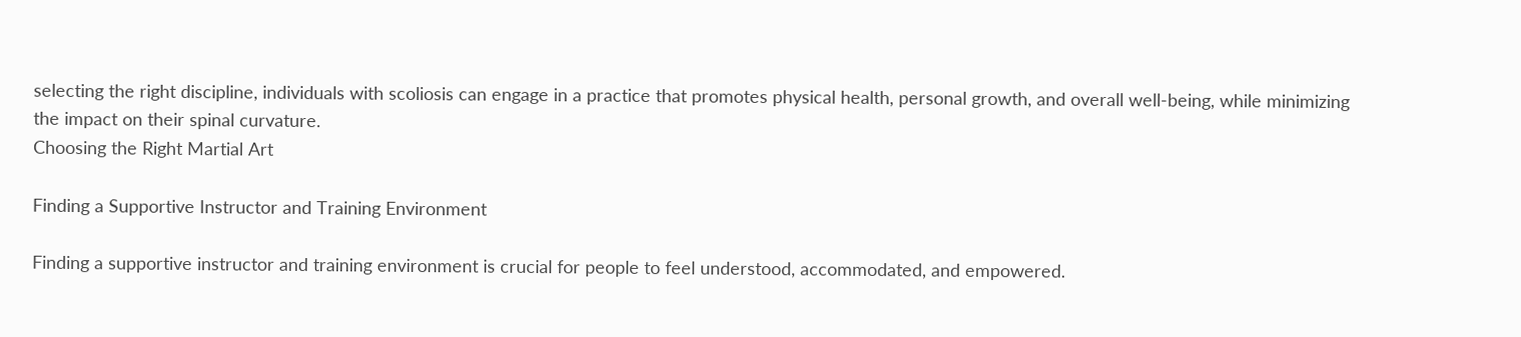selecting the right discipline, individuals with scoliosis can engage in a practice that promotes physical health, personal growth, and overall well-being, while minimizing the impact on their spinal curvature.
Choosing the Right Martial Art

Finding a Supportive Instructor and Training Environment

Finding a supportive instructor and training environment is crucial for people to feel understood, accommodated, and empowered.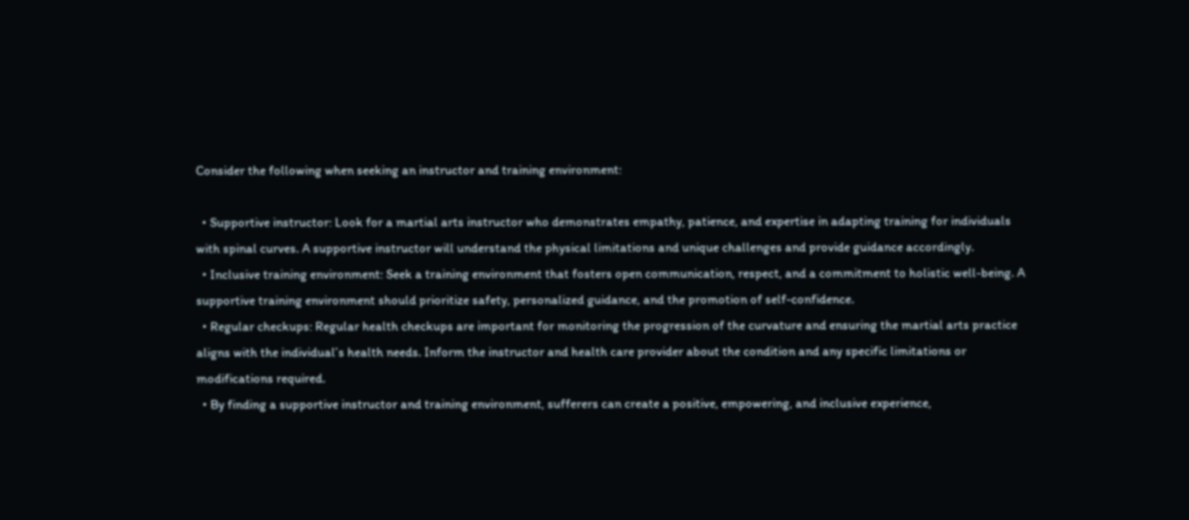Consider the following when seeking an instructor and training environment:

  • Supportive instructor: Look for a martial arts instructor who demonstrates empathy, patience, and expertise in adapting training for individuals with spinal curves. A supportive instructor will understand the physical limitations and unique challenges and provide guidance accordingly.
  • Inclusive training environment: Seek a training environment that fosters open communication, respect, and a commitment to holistic well-being. A supportive training environment should prioritize safety, personalized guidance, and the promotion of self-confidence.
  • Regular checkups: Regular health checkups are important for monitoring the progression of the curvature and ensuring the martial arts practice aligns with the individual’s health needs. Inform the instructor and health care provider about the condition and any specific limitations or modifications required.
  • By finding a supportive instructor and training environment, sufferers can create a positive, empowering, and inclusive experience,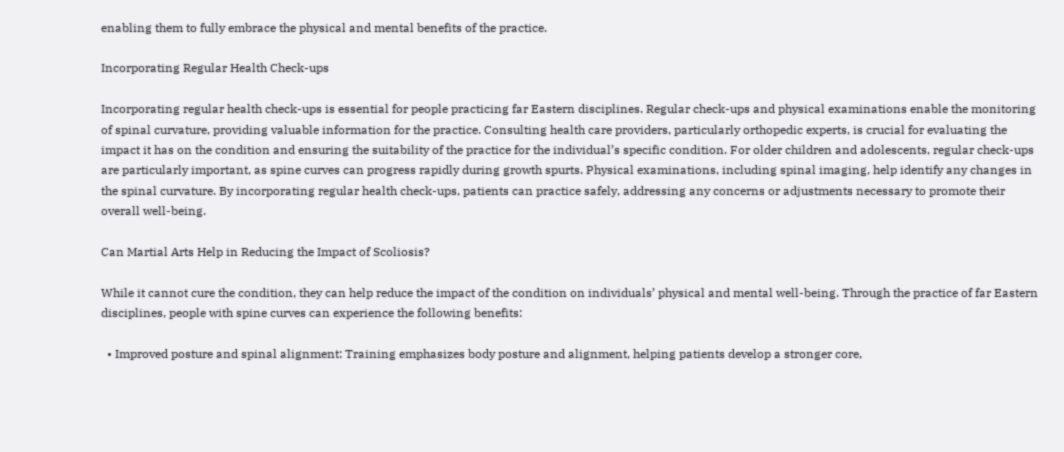enabling them to fully embrace the physical and mental benefits of the practice.

Incorporating Regular Health Check-ups

Incorporating regular health check-ups is essential for people practicing far Eastern disciplines. Regular check-ups and physical examinations enable the monitoring of spinal curvature, providing valuable information for the practice. Consulting health care providers, particularly orthopedic experts, is crucial for evaluating the impact it has on the condition and ensuring the suitability of the practice for the individual’s specific condition. For older children and adolescents, regular check-ups are particularly important, as spine curves can progress rapidly during growth spurts. Physical examinations, including spinal imaging, help identify any changes in the spinal curvature. By incorporating regular health check-ups, patients can practice safely, addressing any concerns or adjustments necessary to promote their overall well-being.

Can Martial Arts Help in Reducing the Impact of Scoliosis?

While it cannot cure the condition, they can help reduce the impact of the condition on individuals’ physical and mental well-being. Through the practice of far Eastern disciplines, people with spine curves can experience the following benefits:

  • Improved posture and spinal alignment: Training emphasizes body posture and alignment, helping patients develop a stronger core,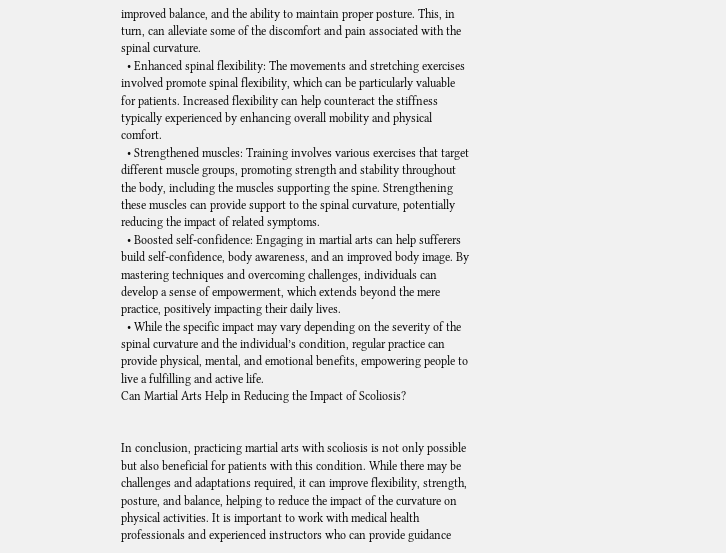improved balance, and the ability to maintain proper posture. This, in turn, can alleviate some of the discomfort and pain associated with the spinal curvature.
  • Enhanced spinal flexibility: The movements and stretching exercises involved promote spinal flexibility, which can be particularly valuable for patients. Increased flexibility can help counteract the stiffness typically experienced by enhancing overall mobility and physical comfort.
  • Strengthened muscles: Training involves various exercises that target different muscle groups, promoting strength and stability throughout the body, including the muscles supporting the spine. Strengthening these muscles can provide support to the spinal curvature, potentially reducing the impact of related symptoms.
  • Boosted self-confidence: Engaging in martial arts can help sufferers build self-confidence, body awareness, and an improved body image. By mastering techniques and overcoming challenges, individuals can develop a sense of empowerment, which extends beyond the mere practice, positively impacting their daily lives.
  • While the specific impact may vary depending on the severity of the spinal curvature and the individual’s condition, regular practice can provide physical, mental, and emotional benefits, empowering people to live a fulfilling and active life.
Can Martial Arts Help in Reducing the Impact of Scoliosis?


In conclusion, practicing martial arts with scoliosis is not only possible but also beneficial for patients with this condition. While there may be challenges and adaptations required, it can improve flexibility, strength, posture, and balance, helping to reduce the impact of the curvature on physical activities. It is important to work with medical health professionals and experienced instructors who can provide guidance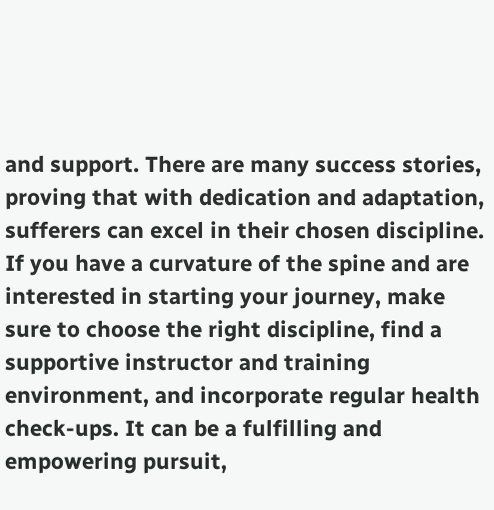and support. There are many success stories, proving that with dedication and adaptation, sufferers can excel in their chosen discipline. If you have a curvature of the spine and are interested in starting your journey, make sure to choose the right discipline, find a supportive instructor and training environment, and incorporate regular health check-ups. It can be a fulfilling and empowering pursuit,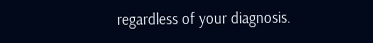regardless of your diagnosis.